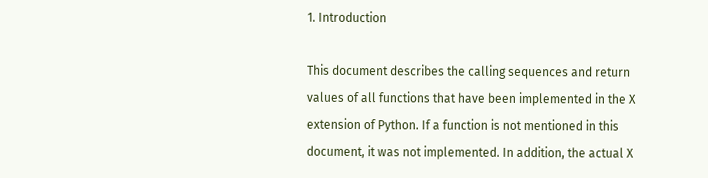1. Introduction

This document describes the calling sequences and return values of all functions that have been implemented in the X extension of Python. If a function is not mentioned in this document, it was not implemented. In addition, the actual X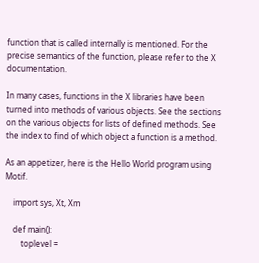function that is called internally is mentioned. For the precise semantics of the function, please refer to the X documentation.

In many cases, functions in the X libraries have been turned into methods of various objects. See the sections on the various objects for lists of defined methods. See the index to find of which object a function is a method.

As an appetizer, here is the Hello World program using Motif.

    import sys, Xt, Xm

    def main():
        toplevel =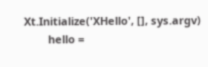Xt.Initialize('XHello', [], sys.argv)
        hello =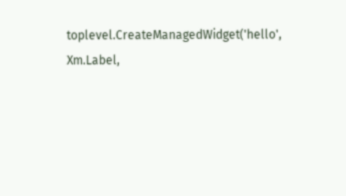toplevel.CreateManagedWidget('hello', Xm.Label,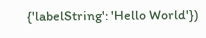{'labelString': 'Hello World'})